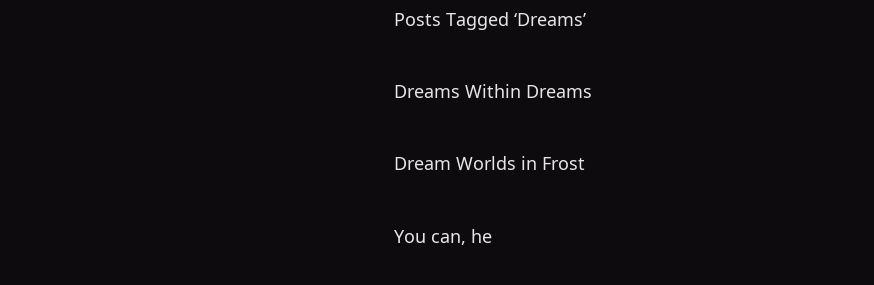Posts Tagged ‘Dreams’

Dreams Within Dreams

Dream Worlds in Frost

You can, he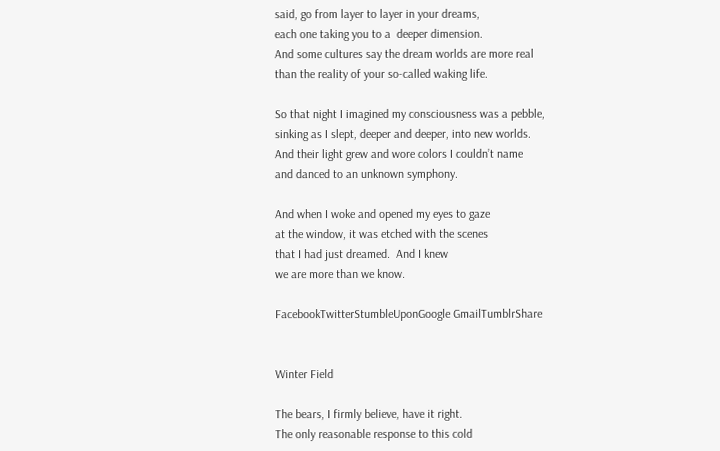said, go from layer to layer in your dreams,
each one taking you to a  deeper dimension.
And some cultures say the dream worlds are more real
than the reality of your so-called waking life.

So that night I imagined my consciousness was a pebble,
sinking as I slept, deeper and deeper, into new worlds.
And their light grew and wore colors I couldn’t name
and danced to an unknown symphony.

And when I woke and opened my eyes to gaze
at the window, it was etched with the scenes
that I had just dreamed.  And I knew
we are more than we know.

FacebookTwitterStumbleUponGoogle GmailTumblrShare


Winter Field

The bears, I firmly believe, have it right.
The only reasonable response to this cold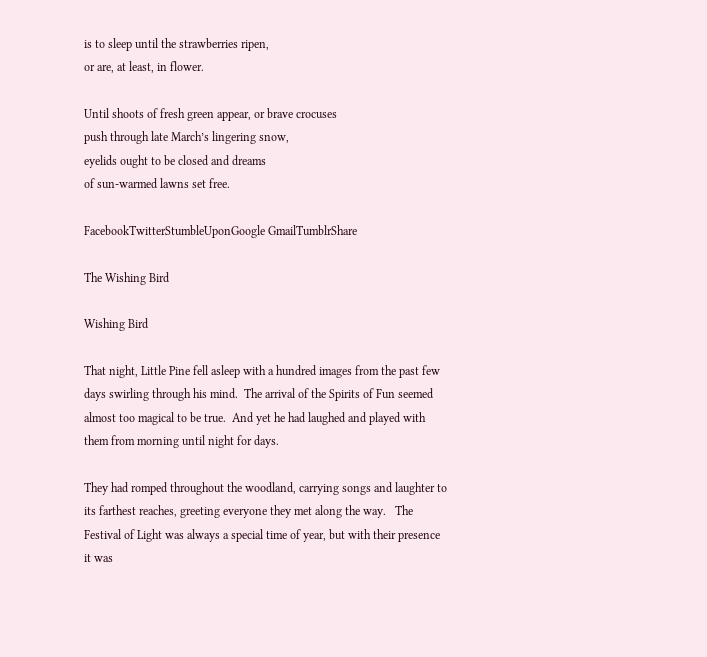is to sleep until the strawberries ripen,
or are, at least, in flower.

Until shoots of fresh green appear, or brave crocuses
push through late March’s lingering snow,
eyelids ought to be closed and dreams
of sun-warmed lawns set free.

FacebookTwitterStumbleUponGoogle GmailTumblrShare

The Wishing Bird

Wishing Bird

That night, Little Pine fell asleep with a hundred images from the past few days swirling through his mind.  The arrival of the Spirits of Fun seemed almost too magical to be true.  And yet he had laughed and played with them from morning until night for days.

They had romped throughout the woodland, carrying songs and laughter to its farthest reaches, greeting everyone they met along the way.   The Festival of Light was always a special time of year, but with their presence it was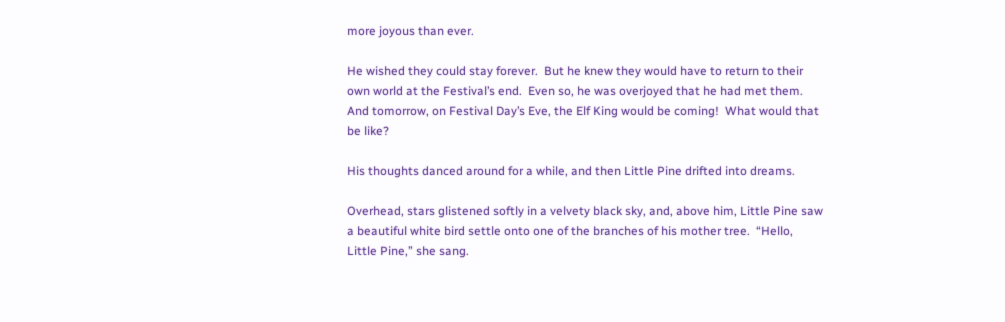more joyous than ever.

He wished they could stay forever.  But he knew they would have to return to their own world at the Festival’s end.  Even so, he was overjoyed that he had met them.  And tomorrow, on Festival Day’s Eve, the Elf King would be coming!  What would that be like?

His thoughts danced around for a while, and then Little Pine drifted into dreams.

Overhead, stars glistened softly in a velvety black sky, and, above him, Little Pine saw a beautiful white bird settle onto one of the branches of his mother tree.  “Hello, Little Pine,” she sang.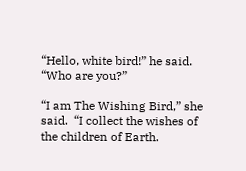“Hello, white bird!” he said.  “Who are you?”

“I am The Wishing Bird,” she said.  “I collect the wishes of the children of Earth.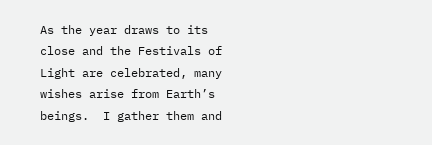As the year draws to its close and the Festivals of Light are celebrated, many wishes arise from Earth’s beings.  I gather them and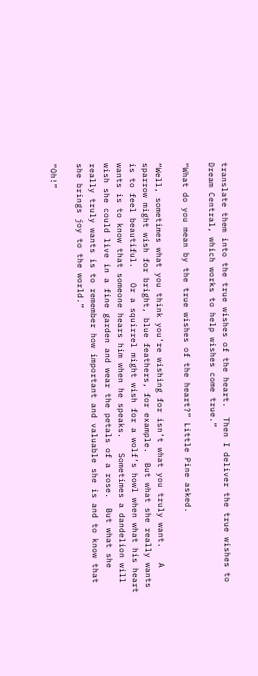translate them into the true wishes of the heart.  Then I deliver the true wishes to Dream Central, which works to help wishes come true.”

“What do you mean by the true wishes of the heart?” Little Pine asked.

“Well, sometimes what you think you’re wishing for isn’t what you truly want.   A sparrow might wish for bright, blue feathers, for example.  But what she really wants is to feel beautiful.   Or a squirrel might wish for a wolf’s howl when what his heart wants is to know that someone hears him when he speaks.   Sometimes a dandelion will wish she could live in a fine garden and wear the petals of a rose.  But what she really truly wants is to remember how important and valuable she is and to know that she brings joy to the world.”

“Oh!”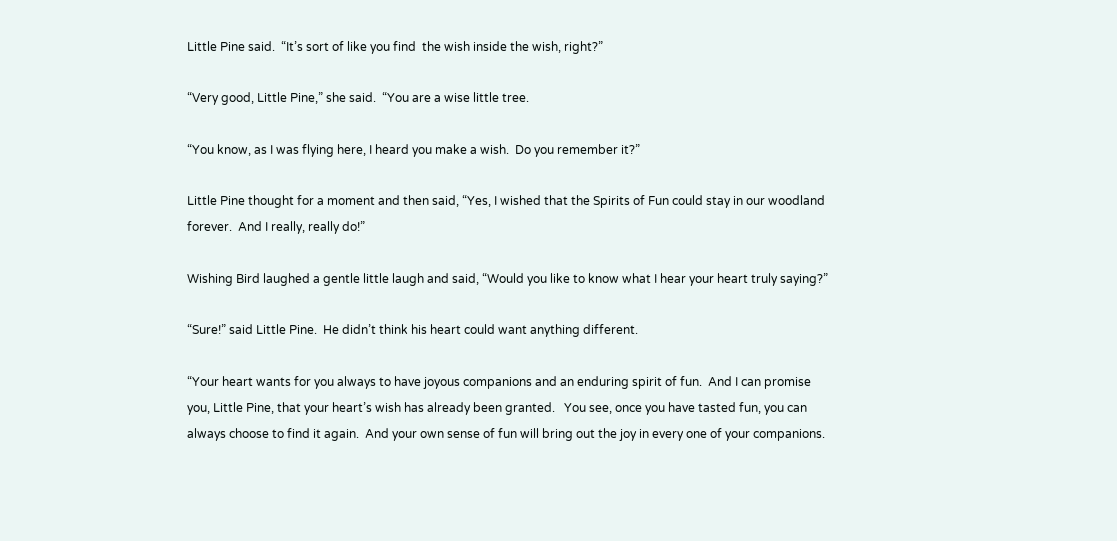Little Pine said.  “It’s sort of like you find  the wish inside the wish, right?”

“Very good, Little Pine,” she said.  “You are a wise little tree.

“You know, as I was flying here, I heard you make a wish.  Do you remember it?”

Little Pine thought for a moment and then said, “Yes, I wished that the Spirits of Fun could stay in our woodland forever.  And I really, really do!”

Wishing Bird laughed a gentle little laugh and said, “Would you like to know what I hear your heart truly saying?”

“Sure!” said Little Pine.  He didn’t think his heart could want anything different.

“Your heart wants for you always to have joyous companions and an enduring spirit of fun.  And I can promise you, Little Pine, that your heart’s wish has already been granted.   You see, once you have tasted fun, you can always choose to find it again.  And your own sense of fun will bring out the joy in every one of your companions.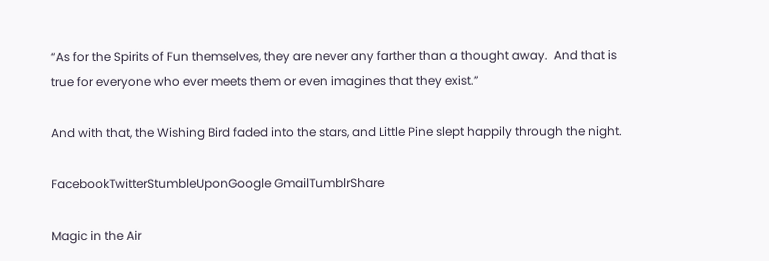“As for the Spirits of Fun themselves, they are never any farther than a thought away.  And that is true for everyone who ever meets them or even imagines that they exist.”

And with that, the Wishing Bird faded into the stars, and Little Pine slept happily through the night.

FacebookTwitterStumbleUponGoogle GmailTumblrShare

Magic in the Air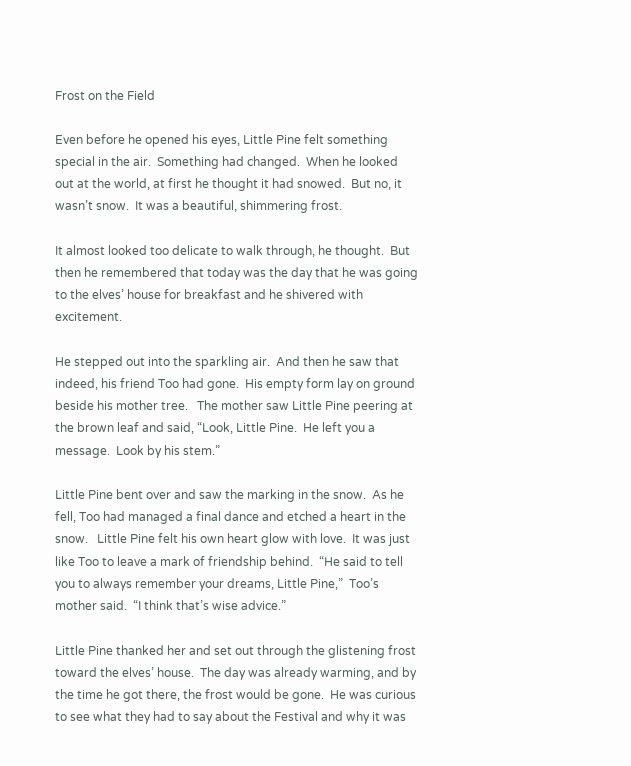Frost on the Field

Even before he opened his eyes, Little Pine felt something special in the air.  Something had changed.  When he looked out at the world, at first he thought it had snowed.  But no, it wasn’t snow.  It was a beautiful, shimmering frost.

It almost looked too delicate to walk through, he thought.  But then he remembered that today was the day that he was going to the elves’ house for breakfast and he shivered with excitement.

He stepped out into the sparkling air.  And then he saw that indeed, his friend Too had gone.  His empty form lay on ground beside his mother tree.   The mother saw Little Pine peering at the brown leaf and said, “Look, Little Pine.  He left you a message.  Look by his stem.”

Little Pine bent over and saw the marking in the snow.  As he fell, Too had managed a final dance and etched a heart in the snow.   Little Pine felt his own heart glow with love.  It was just like Too to leave a mark of friendship behind.  “He said to tell you to always remember your dreams, Little Pine,”  Too’s mother said.  “I think that’s wise advice.”

Little Pine thanked her and set out through the glistening frost toward the elves’ house.  The day was already warming, and by the time he got there, the frost would be gone.  He was curious to see what they had to say about the Festival and why it was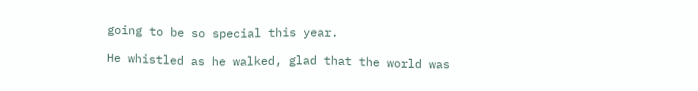going to be so special this year.

He whistled as he walked, glad that the world was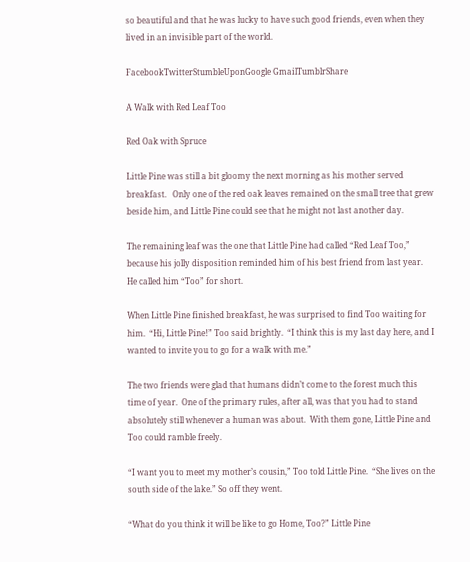so beautiful and that he was lucky to have such good friends, even when they lived in an invisible part of the world.

FacebookTwitterStumbleUponGoogle GmailTumblrShare

A Walk with Red Leaf Too

Red Oak with Spruce

Little Pine was still a bit gloomy the next morning as his mother served breakfast.   Only one of the red oak leaves remained on the small tree that grew beside him, and Little Pine could see that he might not last another day.

The remaining leaf was the one that Little Pine had called “Red Leaf Too,” because his jolly disposition reminded him of his best friend from last year.   He called him “Too” for short.

When Little Pine finished breakfast, he was surprised to find Too waiting for him.  “Hi, Little Pine!” Too said brightly.  “I think this is my last day here, and I wanted to invite you to go for a walk with me.”

The two friends were glad that humans didn’t come to the forest much this time of year.  One of the primary rules, after all, was that you had to stand absolutely still whenever a human was about.  With them gone, Little Pine and Too could ramble freely.

“I want you to meet my mother’s cousin,” Too told Little Pine.  “She lives on the south side of the lake.” So off they went.

“What do you think it will be like to go Home, Too?” Little Pine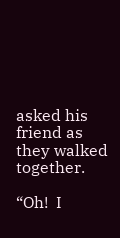asked his friend as they walked together.

“Oh!  I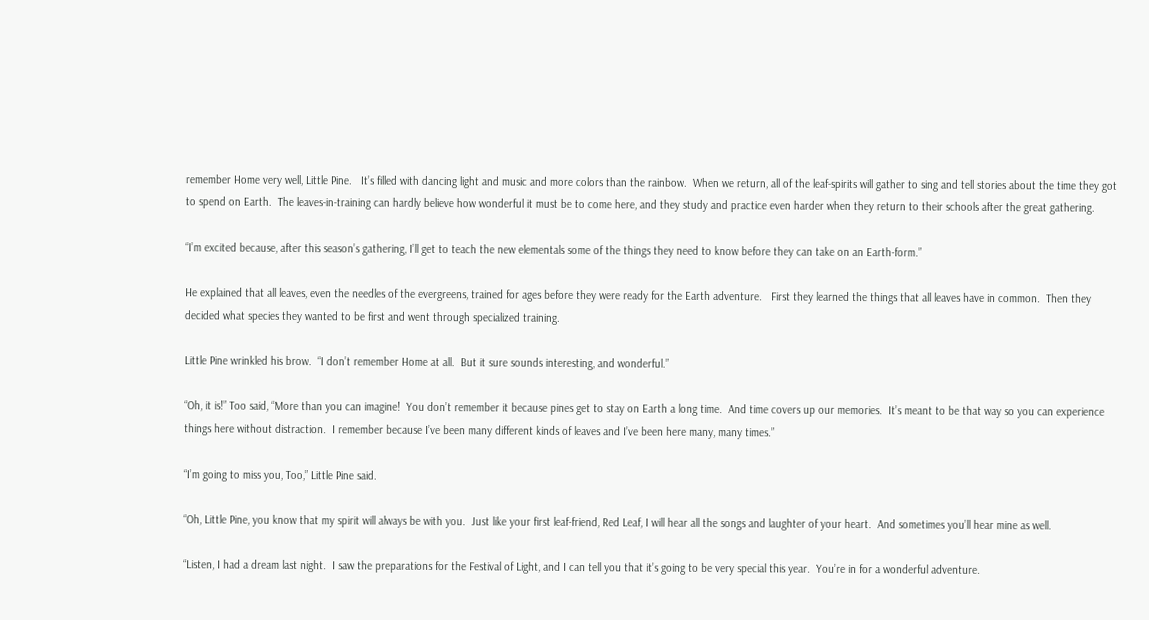remember Home very well, Little Pine.   It’s filled with dancing light and music and more colors than the rainbow.  When we return, all of the leaf-spirits will gather to sing and tell stories about the time they got to spend on Earth.  The leaves-in-training can hardly believe how wonderful it must be to come here, and they study and practice even harder when they return to their schools after the great gathering.

“I’m excited because, after this season’s gathering, I’ll get to teach the new elementals some of the things they need to know before they can take on an Earth-form.”

He explained that all leaves, even the needles of the evergreens, trained for ages before they were ready for the Earth adventure.   First they learned the things that all leaves have in common.  Then they decided what species they wanted to be first and went through specialized training.

Little Pine wrinkled his brow.  “I don’t remember Home at all.  But it sure sounds interesting, and wonderful.”

“Oh, it is!” Too said, “More than you can imagine!  You don’t remember it because pines get to stay on Earth a long time.  And time covers up our memories.  It’s meant to be that way so you can experience things here without distraction.  I remember because I’ve been many different kinds of leaves and I’ve been here many, many times.”

“I’m going to miss you, Too,” Little Pine said.

“Oh, Little Pine, you know that my spirit will always be with you.  Just like your first leaf-friend, Red Leaf, I will hear all the songs and laughter of your heart.  And sometimes you’ll hear mine as well.

“Listen, I had a dream last night.  I saw the preparations for the Festival of Light, and I can tell you that it’s going to be very special this year.  You’re in for a wonderful adventure.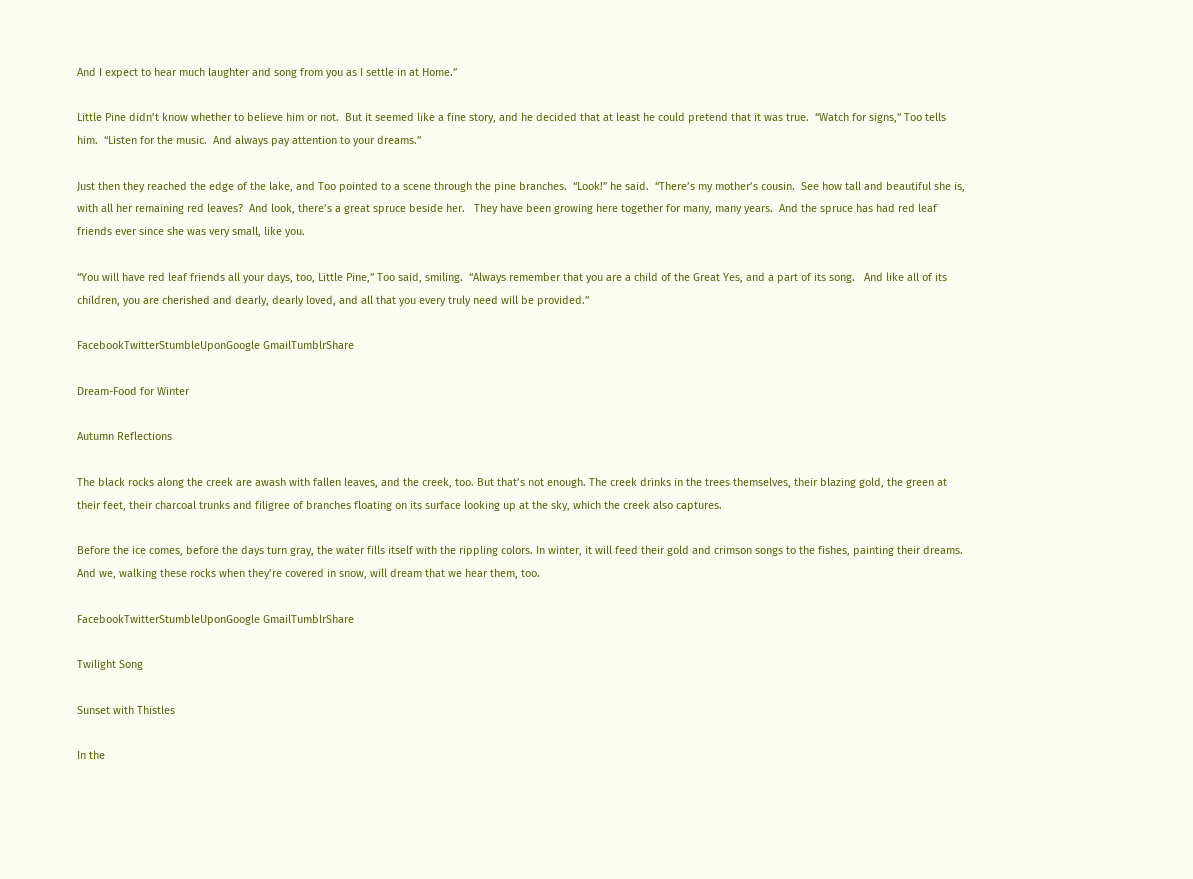And I expect to hear much laughter and song from you as I settle in at Home.”

Little Pine didn’t know whether to believe him or not.  But it seemed like a fine story, and he decided that at least he could pretend that it was true.  “Watch for signs,” Too tells him.  “Listen for the music.  And always pay attention to your dreams.”

Just then they reached the edge of the lake, and Too pointed to a scene through the pine branches.  “Look!” he said.  “There’s my mother’s cousin.  See how tall and beautiful she is, with all her remaining red leaves?  And look, there’s a great spruce beside her.   They have been growing here together for many, many years.  And the spruce has had red leaf friends ever since she was very small, like you.

“You will have red leaf friends all your days, too, Little Pine,” Too said, smiling.  “Always remember that you are a child of the Great Yes, and a part of its song.   And like all of its children, you are cherished and dearly, dearly loved, and all that you every truly need will be provided.”

FacebookTwitterStumbleUponGoogle GmailTumblrShare

Dream-Food for Winter

Autumn Reflections

The black rocks along the creek are awash with fallen leaves, and the creek, too. But that’s not enough. The creek drinks in the trees themselves, their blazing gold, the green at their feet, their charcoal trunks and filigree of branches floating on its surface looking up at the sky, which the creek also captures.

Before the ice comes, before the days turn gray, the water fills itself with the rippling colors. In winter, it will feed their gold and crimson songs to the fishes, painting their dreams. And we, walking these rocks when they’re covered in snow, will dream that we hear them, too.

FacebookTwitterStumbleUponGoogle GmailTumblrShare

Twilight Song

Sunset with Thistles

In the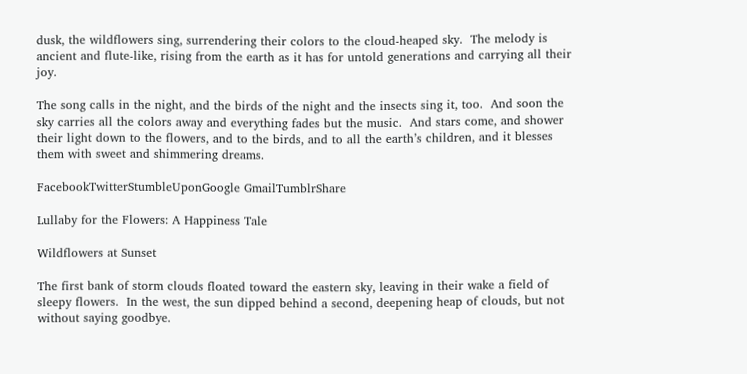dusk, the wildflowers sing, surrendering their colors to the cloud-heaped sky.  The melody is ancient and flute-like, rising from the earth as it has for untold generations and carrying all their joy.

The song calls in the night, and the birds of the night and the insects sing it, too.  And soon the sky carries all the colors away and everything fades but the music.  And stars come, and shower their light down to the flowers, and to the birds, and to all the earth’s children, and it blesses them with sweet and shimmering dreams.

FacebookTwitterStumbleUponGoogle GmailTumblrShare

Lullaby for the Flowers: A Happiness Tale

Wildflowers at Sunset

The first bank of storm clouds floated toward the eastern sky, leaving in their wake a field of sleepy flowers.  In the west, the sun dipped behind a second, deepening heap of clouds, but not without saying goodbye.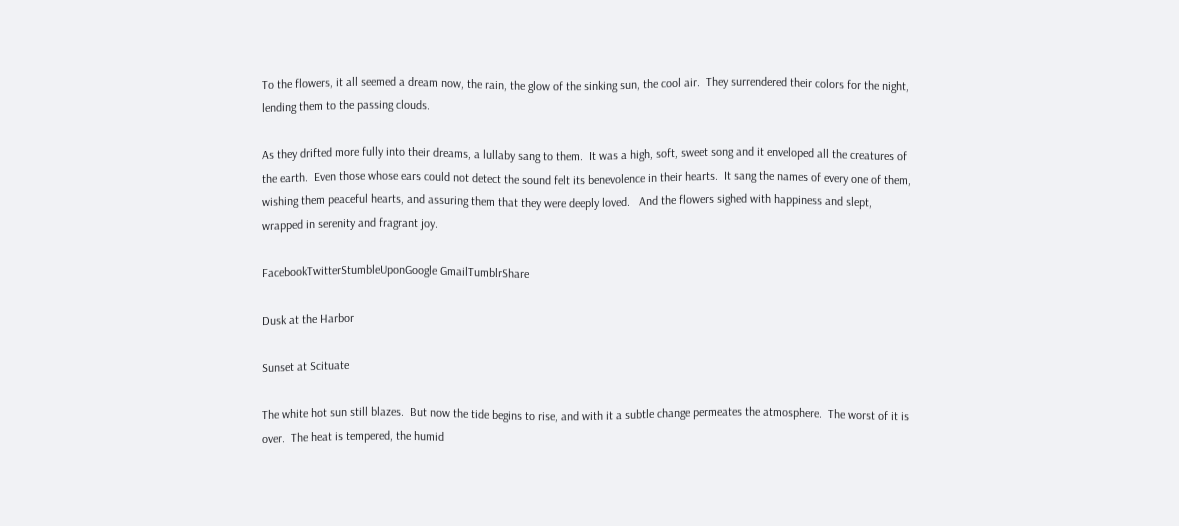To the flowers, it all seemed a dream now, the rain, the glow of the sinking sun, the cool air.  They surrendered their colors for the night, lending them to the passing clouds.

As they drifted more fully into their dreams, a lullaby sang to them.  It was a high, soft, sweet song and it enveloped all the creatures of the earth.  Even those whose ears could not detect the sound felt its benevolence in their hearts.  It sang the names of every one of them, wishing them peaceful hearts, and assuring them that they were deeply loved.   And the flowers sighed with happiness and slept, wrapped in serenity and fragrant joy.

FacebookTwitterStumbleUponGoogle GmailTumblrShare

Dusk at the Harbor

Sunset at Scituate

The white hot sun still blazes.  But now the tide begins to rise, and with it a subtle change permeates the atmosphere.  The worst of it is over.  The heat is tempered, the humid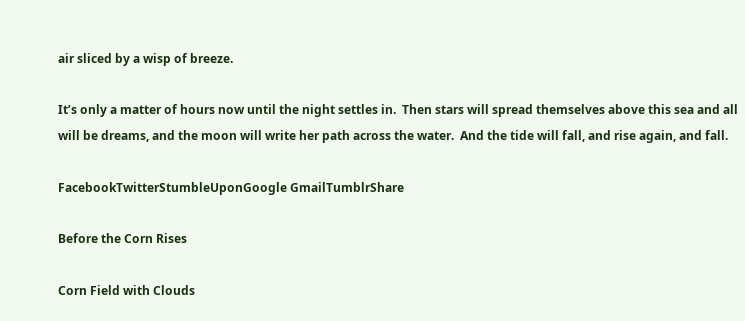air sliced by a wisp of breeze.

It’s only a matter of hours now until the night settles in.  Then stars will spread themselves above this sea and all will be dreams, and the moon will write her path across the water.  And the tide will fall, and rise again, and fall.

FacebookTwitterStumbleUponGoogle GmailTumblrShare

Before the Corn Rises

Corn Field with Clouds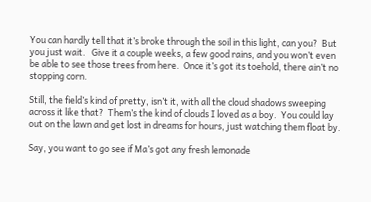You can hardly tell that it’s broke through the soil in this light, can you?  But you just wait.   Give it a couple weeks, a few good rains, and you won’t even be able to see those trees from here.  Once it’s got its toehold, there ain’t no stopping corn.

Still, the field’s kind of pretty, isn’t it, with all the cloud shadows sweeping across it like that?  Them’s the kind of clouds I loved as a boy.  You could lay out on the lawn and get lost in dreams for hours, just watching them float by.

Say, you want to go see if Ma’s got any fresh lemonade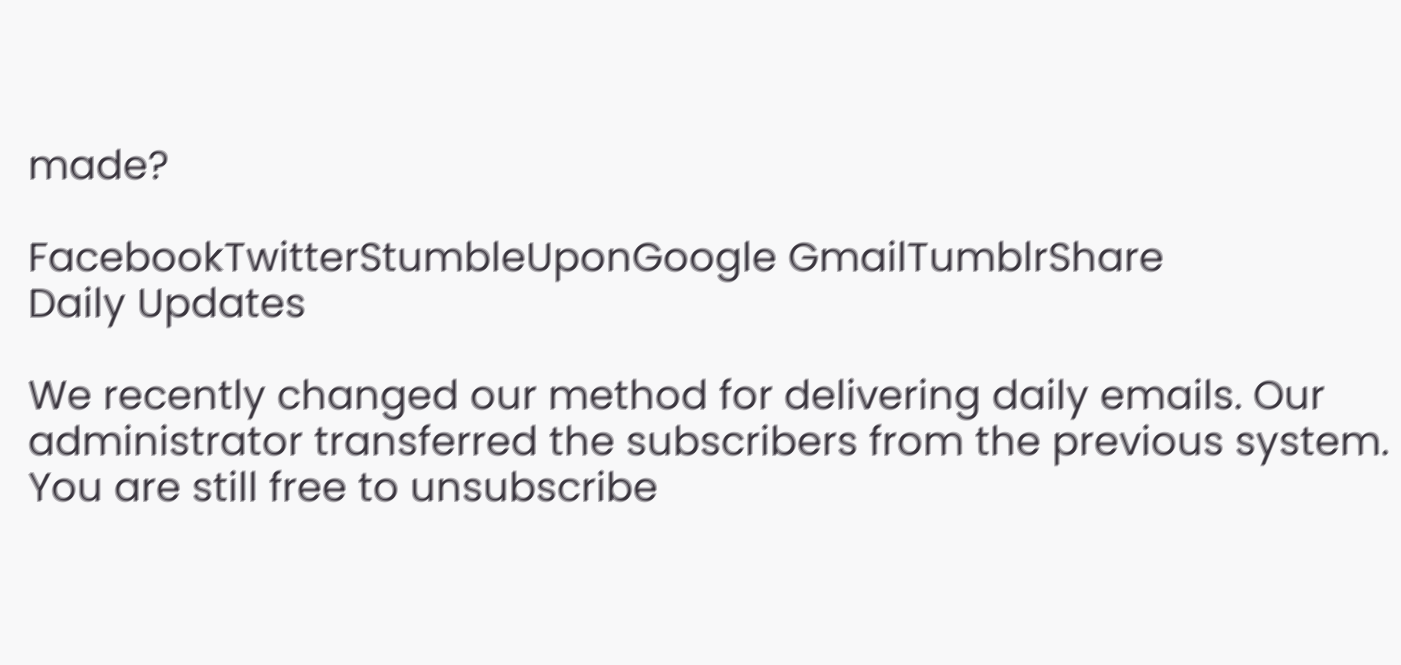made?

FacebookTwitterStumbleUponGoogle GmailTumblrShare
Daily Updates

We recently changed our method for delivering daily emails. Our administrator transferred the subscribers from the previous system. You are still free to unsubscribe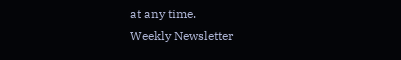at any time.
Weekly Newsletter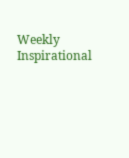Weekly Inspirational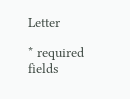Letter

* required fields